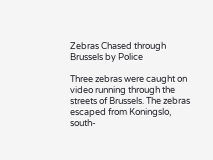Zebras Chased through Brussels by Police

Three zebras were caught on video running through the streets of Brussels. The zebras escaped from Koningslo, south-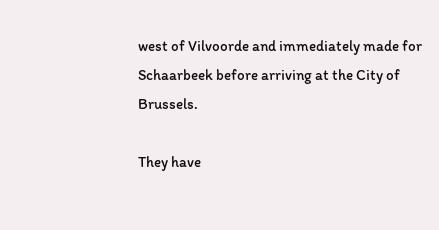west of Vilvoorde and immediately made for Schaarbeek before arriving at the City of Brussels.

They have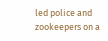led police and zookeepers on a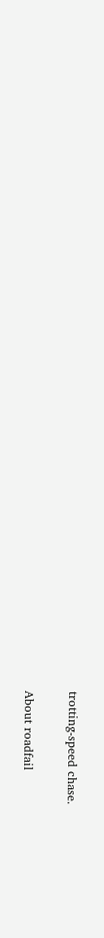trotting-speed chase.

About roadfail